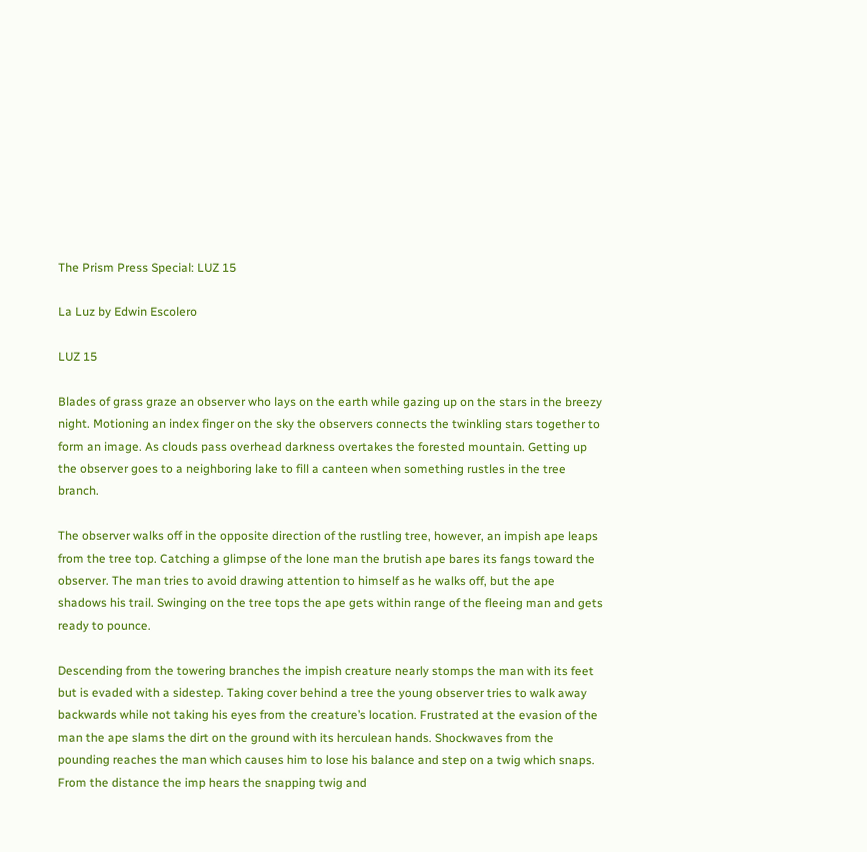The Prism Press Special: LUZ 15

La Luz by Edwin Escolero

LUZ 15

Blades of grass graze an observer who lays on the earth while gazing up on the stars in the breezy night. Motioning an index finger on the sky the observers connects the twinkling stars together to form an image. As clouds pass overhead darkness overtakes the forested mountain. Getting up the observer goes to a neighboring lake to fill a canteen when something rustles in the tree branch.

The observer walks off in the opposite direction of the rustling tree, however, an impish ape leaps from the tree top. Catching a glimpse of the lone man the brutish ape bares its fangs toward the observer. The man tries to avoid drawing attention to himself as he walks off, but the ape shadows his trail. Swinging on the tree tops the ape gets within range of the fleeing man and gets ready to pounce.

Descending from the towering branches the impish creature nearly stomps the man with its feet but is evaded with a sidestep. Taking cover behind a tree the young observer tries to walk away backwards while not taking his eyes from the creature’s location. Frustrated at the evasion of the man the ape slams the dirt on the ground with its herculean hands. Shockwaves from the pounding reaches the man which causes him to lose his balance and step on a twig which snaps. From the distance the imp hears the snapping twig and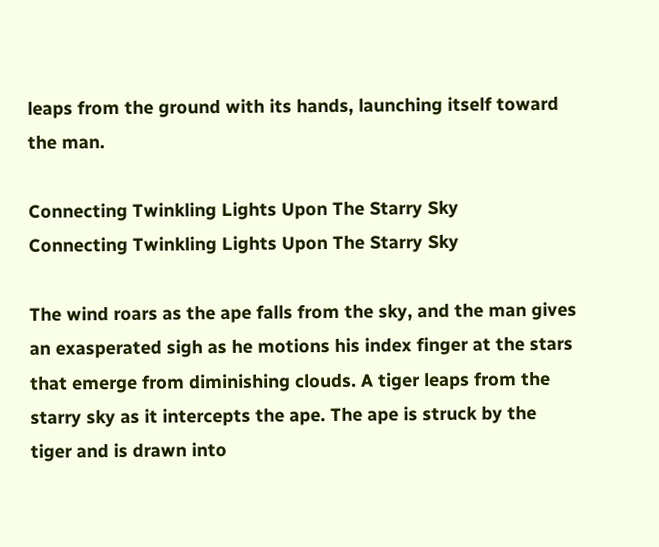leaps from the ground with its hands, launching itself toward the man.

Connecting Twinkling Lights Upon The Starry Sky
Connecting Twinkling Lights Upon The Starry Sky

The wind roars as the ape falls from the sky, and the man gives an exasperated sigh as he motions his index finger at the stars that emerge from diminishing clouds. A tiger leaps from the starry sky as it intercepts the ape. The ape is struck by the tiger and is drawn into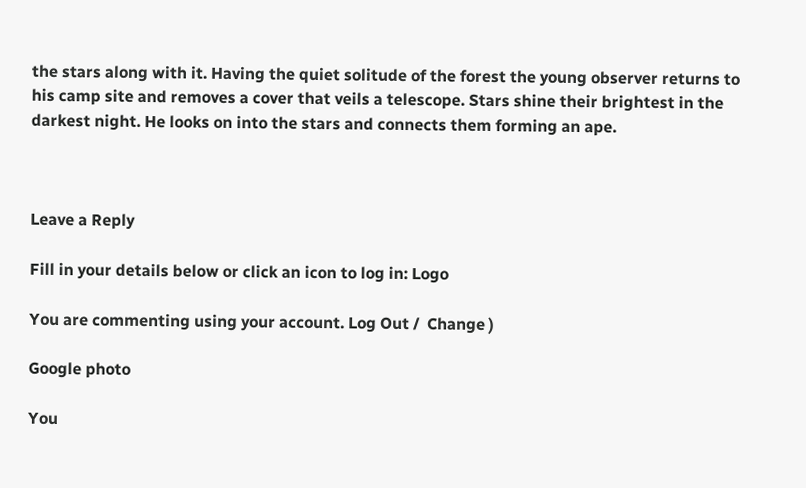the stars along with it. Having the quiet solitude of the forest the young observer returns to his camp site and removes a cover that veils a telescope. Stars shine their brightest in the darkest night. He looks on into the stars and connects them forming an ape.



Leave a Reply

Fill in your details below or click an icon to log in: Logo

You are commenting using your account. Log Out /  Change )

Google photo

You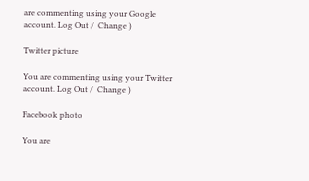are commenting using your Google account. Log Out /  Change )

Twitter picture

You are commenting using your Twitter account. Log Out /  Change )

Facebook photo

You are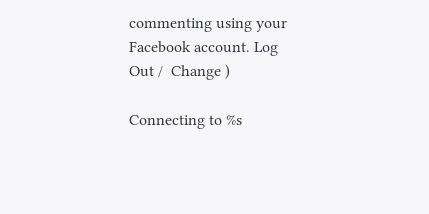commenting using your Facebook account. Log Out /  Change )

Connecting to %s